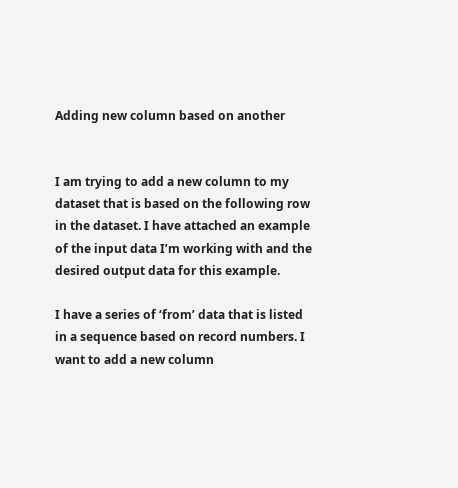Adding new column based on another


I am trying to add a new column to my dataset that is based on the following row in the dataset. I have attached an example of the input data I’m working with and the desired output data for this example.

I have a series of ‘from’ data that is listed in a sequence based on record numbers. I want to add a new column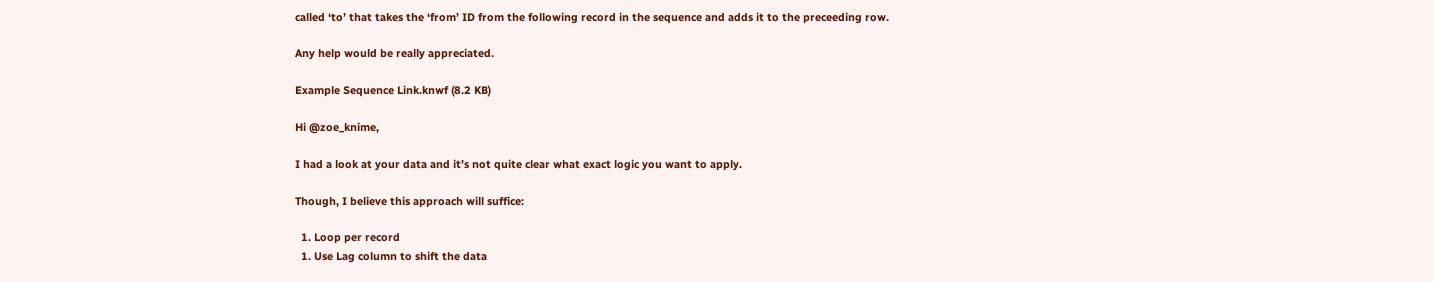called ‘to’ that takes the ‘from’ ID from the following record in the sequence and adds it to the preceeding row.

Any help would be really appreciated.

Example Sequence Link.knwf (8.2 KB)

Hi @zoe_knime,

I had a look at your data and it’s not quite clear what exact logic you want to apply.

Though, I believe this approach will suffice:

  1. Loop per record
  1. Use Lag column to shift the data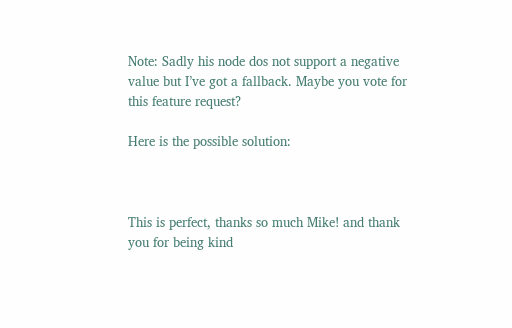Note: Sadly his node dos not support a negative value but I’ve got a fallback. Maybe you vote for this feature request?

Here is the possible solution:



This is perfect, thanks so much Mike! and thank you for being kind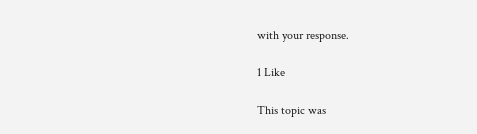with your response.

1 Like

This topic was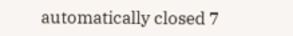automatically closed 7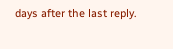days after the last reply.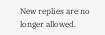New replies are no longer allowed.